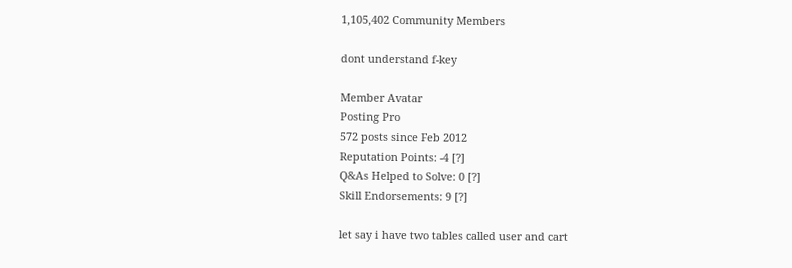1,105,402 Community Members

dont understand f-key

Member Avatar
Posting Pro
572 posts since Feb 2012
Reputation Points: -4 [?]
Q&As Helped to Solve: 0 [?]
Skill Endorsements: 9 [?]

let say i have two tables called user and cart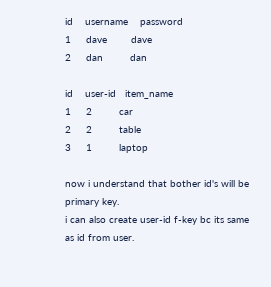id    username    password
1     dave        dave
2     dan         dan

id    user-id   item_name
1     2         car
2     2         table
3     1         laptop

now i understand that bother id's will be primary key.
i can also create user-id f-key bc its same as id from user.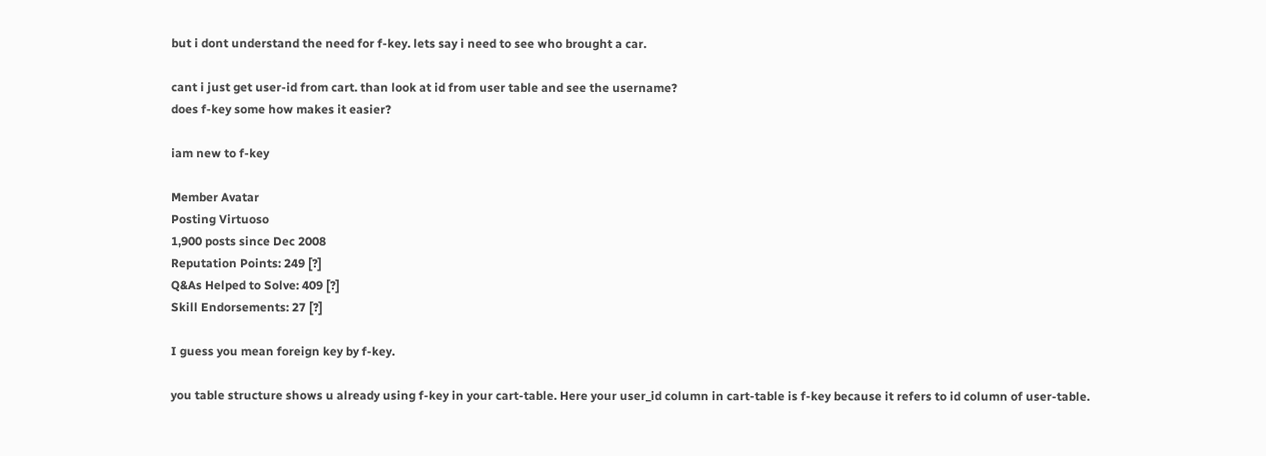but i dont understand the need for f-key. lets say i need to see who brought a car.

cant i just get user-id from cart. than look at id from user table and see the username?
does f-key some how makes it easier?

iam new to f-key

Member Avatar
Posting Virtuoso
1,900 posts since Dec 2008
Reputation Points: 249 [?]
Q&As Helped to Solve: 409 [?]
Skill Endorsements: 27 [?]

I guess you mean foreign key by f-key.

you table structure shows u already using f-key in your cart-table. Here your user_id column in cart-table is f-key because it refers to id column of user-table.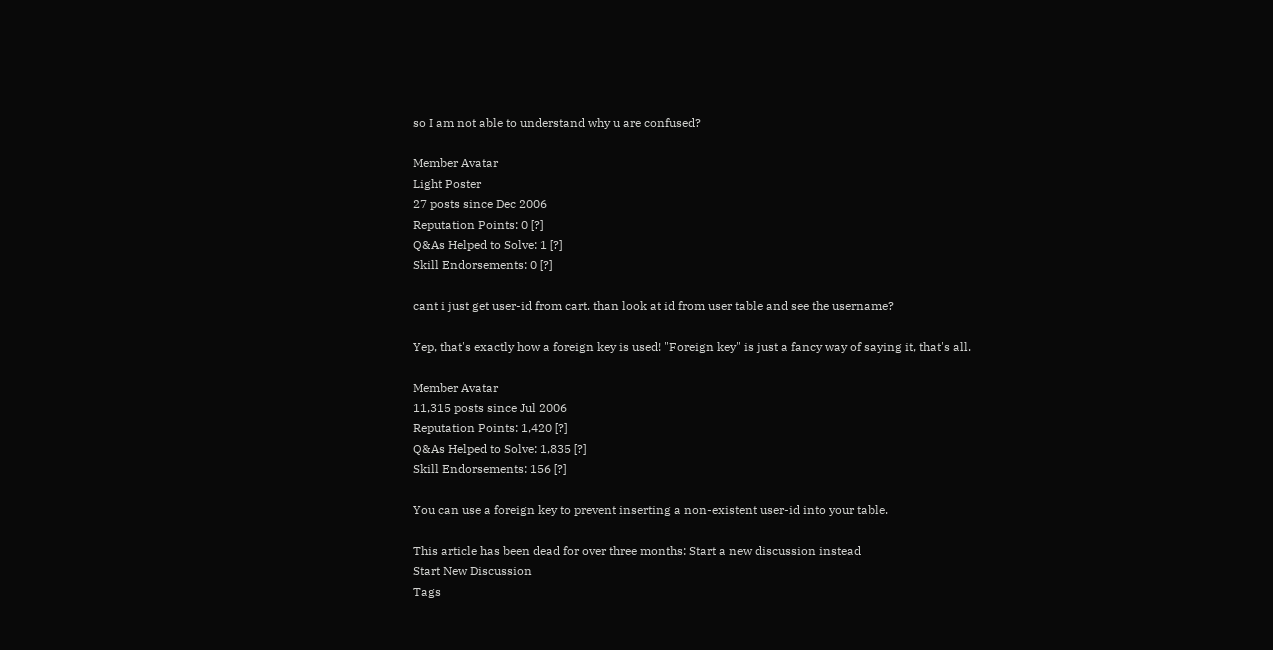so I am not able to understand why u are confused?

Member Avatar
Light Poster
27 posts since Dec 2006
Reputation Points: 0 [?]
Q&As Helped to Solve: 1 [?]
Skill Endorsements: 0 [?]

cant i just get user-id from cart. than look at id from user table and see the username?

Yep, that's exactly how a foreign key is used! "Foreign key" is just a fancy way of saying it, that's all.

Member Avatar
11,315 posts since Jul 2006
Reputation Points: 1,420 [?]
Q&As Helped to Solve: 1,835 [?]
Skill Endorsements: 156 [?]

You can use a foreign key to prevent inserting a non-existent user-id into your table.

This article has been dead for over three months: Start a new discussion instead
Start New Discussion
Tags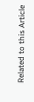Related to this Article